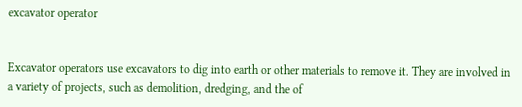excavator operator


Excavator operators use excavators to dig into earth or other materials to remove it. They are involved in a variety of projects, such as demolition, dredging, and the of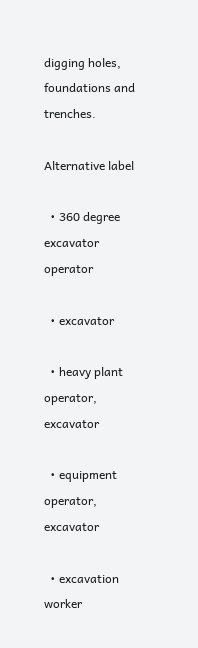digging holes, foundations and trenches.

Alternative label

  • 360 degree excavator operator

  • excavator

  • heavy plant operator, excavator

  • equipment operator, excavator

  • excavation worker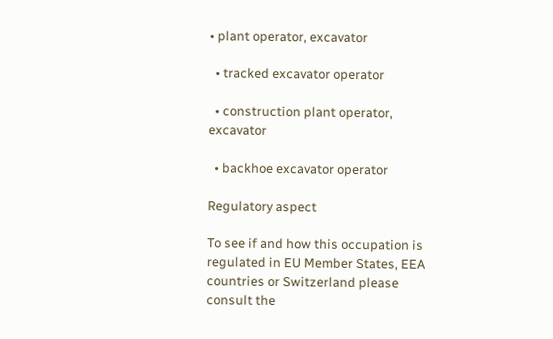• plant operator, excavator

  • tracked excavator operator

  • construction plant operator, excavator

  • backhoe excavator operator

Regulatory aspect

To see if and how this occupation is regulated in EU Member States, EEA countries or Switzerland please consult the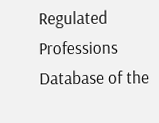Regulated Professions Database of the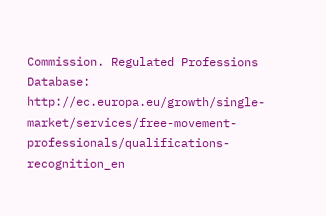Commission. Regulated Professions Database: http://ec.europa.eu/growth/single-market/services/free-movement-professionals/qualifications-recognition_en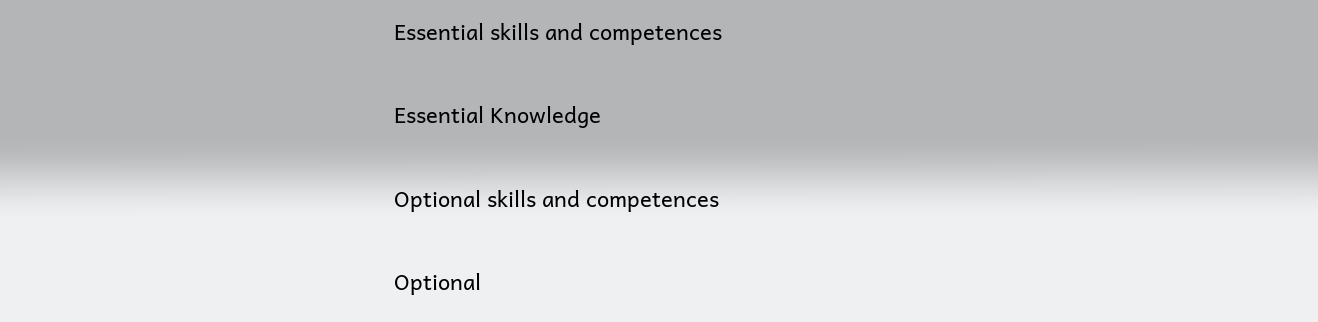Essential skills and competences

Essential Knowledge

Optional skills and competences

Optional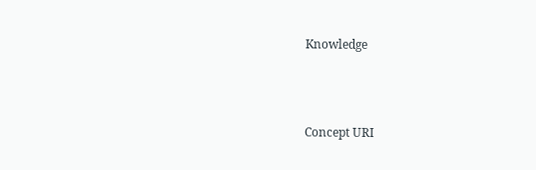Knowledge



Concept URI